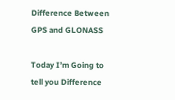Difference Between GPS and GLONASS

Today I’m Going to tell you Difference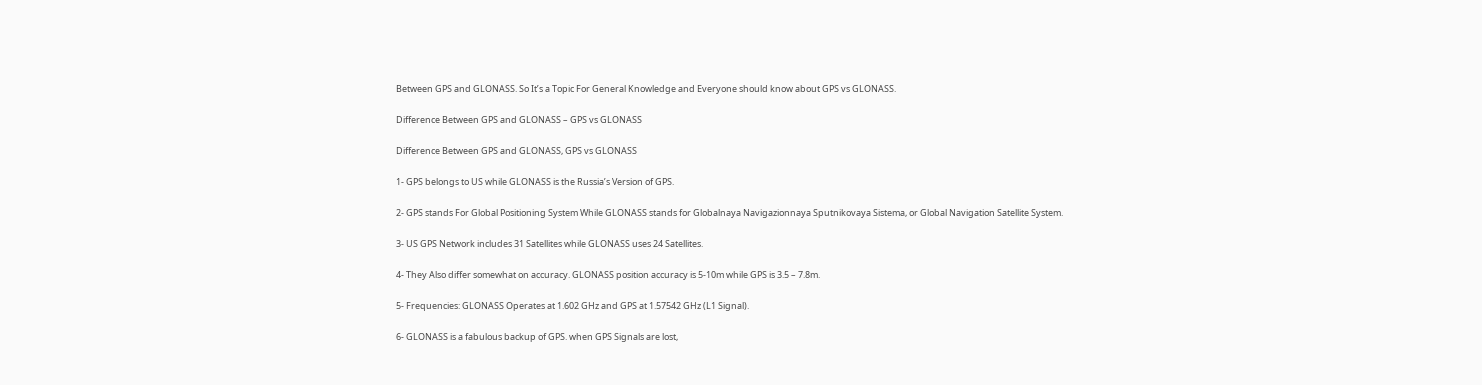Between GPS and GLONASS. So It’s a Topic For General Knowledge and Everyone should know about GPS vs GLONASS.

Difference Between GPS and GLONASS – GPS vs GLONASS

Difference Between GPS and GLONASS, GPS vs GLONASS

1- GPS belongs to US while GLONASS is the Russia’s Version of GPS.

2- GPS stands For Global Positioning System While GLONASS stands for Globalnaya Navigazionnaya Sputnikovaya Sistema, or Global Navigation Satellite System.

3- US GPS Network includes 31 Satellites while GLONASS uses 24 Satellites.

4- They Also differ somewhat on accuracy. GLONASS position accuracy is 5-10m while GPS is 3.5 – 7.8m.

5- Frequencies: GLONASS Operates at 1.602 GHz and GPS at 1.57542 GHz (L1 Signal).

6- GLONASS is a fabulous backup of GPS. when GPS Signals are lost,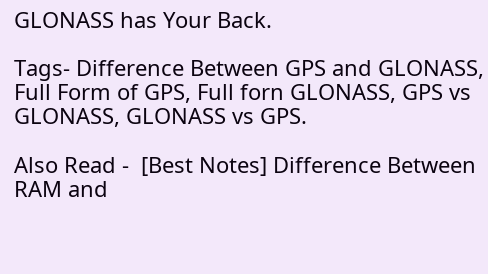GLONASS has Your Back.

Tags- Difference Between GPS and GLONASS, Full Form of GPS, Full forn GLONASS, GPS vs GLONASS, GLONASS vs GPS.

Also Read -  [Best Notes] Difference Between RAM and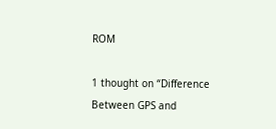ROM

1 thought on “Difference Between GPS and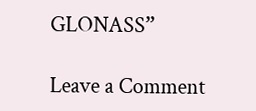GLONASS”

Leave a Comment